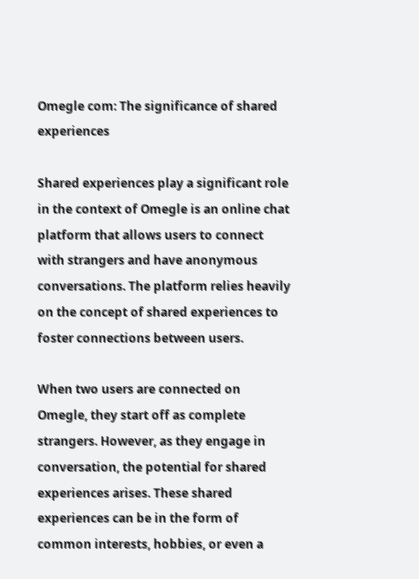Omegle com: The significance of shared experiences

Shared experiences play a significant role in the context of Omegle is an online chat platform that allows users to connect with strangers and have anonymous conversations. The platform relies heavily on the concept of shared experiences to foster connections between users.

When two users are connected on Omegle, they start off as complete strangers. However, as they engage in conversation, the potential for shared experiences arises. These shared experiences can be in the form of common interests, hobbies, or even a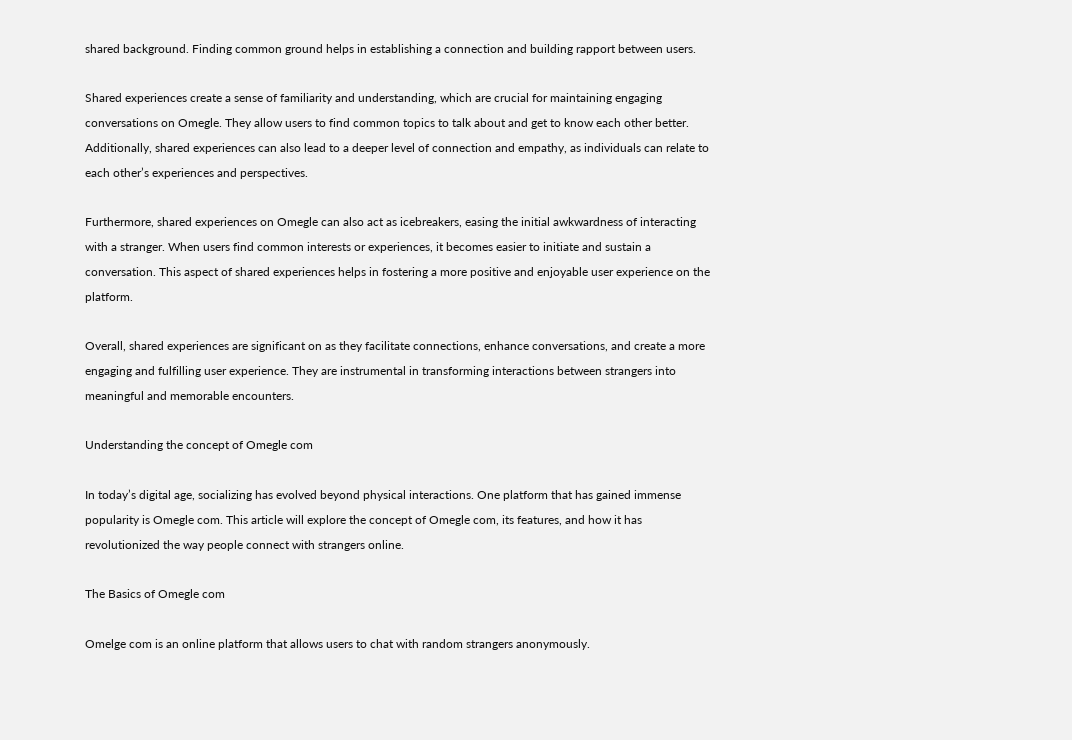shared background. Finding common ground helps in establishing a connection and building rapport between users.

Shared experiences create a sense of familiarity and understanding, which are crucial for maintaining engaging conversations on Omegle. They allow users to find common topics to talk about and get to know each other better. Additionally, shared experiences can also lead to a deeper level of connection and empathy, as individuals can relate to each other’s experiences and perspectives.

Furthermore, shared experiences on Omegle can also act as icebreakers, easing the initial awkwardness of interacting with a stranger. When users find common interests or experiences, it becomes easier to initiate and sustain a conversation. This aspect of shared experiences helps in fostering a more positive and enjoyable user experience on the platform.

Overall, shared experiences are significant on as they facilitate connections, enhance conversations, and create a more engaging and fulfilling user experience. They are instrumental in transforming interactions between strangers into meaningful and memorable encounters.

Understanding the concept of Omegle com

In today’s digital age, socializing has evolved beyond physical interactions. One platform that has gained immense popularity is Omegle com. This article will explore the concept of Omegle com, its features, and how it has revolutionized the way people connect with strangers online.

The Basics of Omegle com

Omelge com is an online platform that allows users to chat with random strangers anonymously.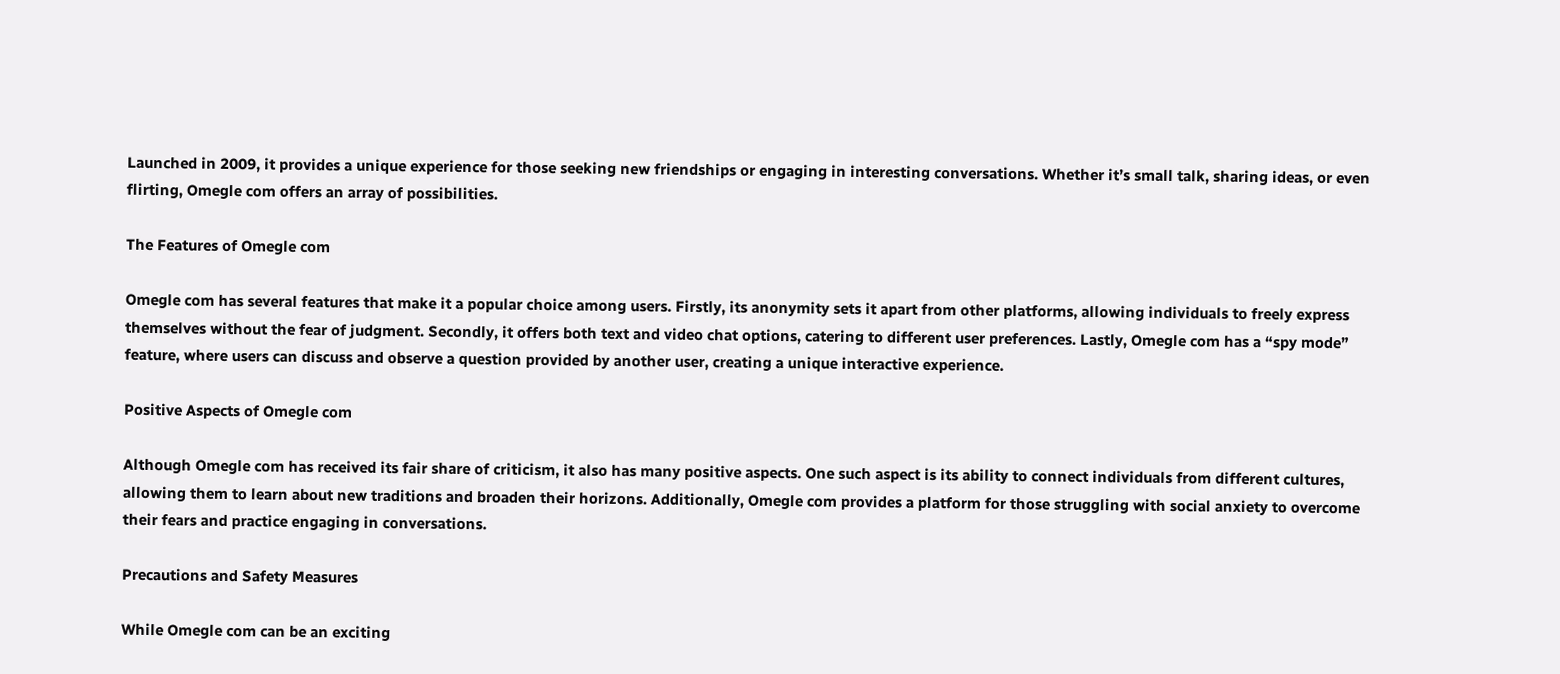Launched in 2009, it provides a unique experience for those seeking new friendships or engaging in interesting conversations. Whether it’s small talk, sharing ideas, or even flirting, Omegle com offers an array of possibilities.

The Features of Omegle com

Omegle com has several features that make it a popular choice among users. Firstly, its anonymity sets it apart from other platforms, allowing individuals to freely express themselves without the fear of judgment. Secondly, it offers both text and video chat options, catering to different user preferences. Lastly, Omegle com has a “spy mode” feature, where users can discuss and observe a question provided by another user, creating a unique interactive experience.

Positive Aspects of Omegle com

Although Omegle com has received its fair share of criticism, it also has many positive aspects. One such aspect is its ability to connect individuals from different cultures, allowing them to learn about new traditions and broaden their horizons. Additionally, Omegle com provides a platform for those struggling with social anxiety to overcome their fears and practice engaging in conversations.

Precautions and Safety Measures

While Omegle com can be an exciting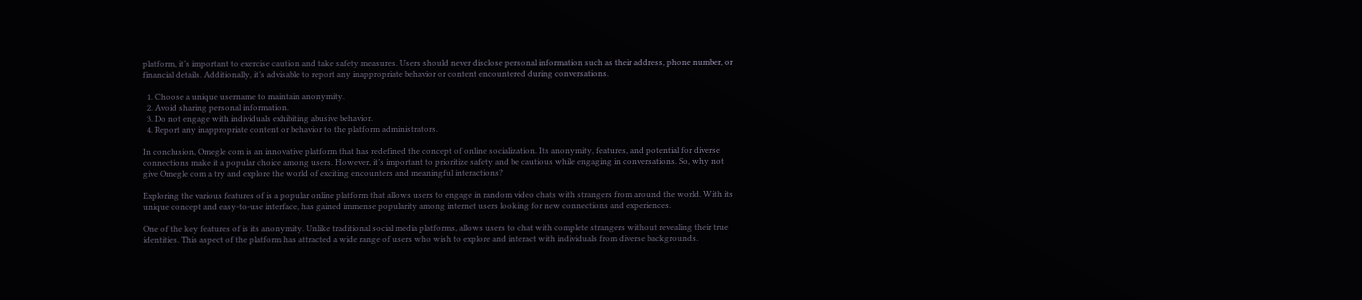platform, it’s important to exercise caution and take safety measures. Users should never disclose personal information such as their address, phone number, or financial details. Additionally, it’s advisable to report any inappropriate behavior or content encountered during conversations.

  1. Choose a unique username to maintain anonymity.
  2. Avoid sharing personal information.
  3. Do not engage with individuals exhibiting abusive behavior.
  4. Report any inappropriate content or behavior to the platform administrators.

In conclusion, Omegle com is an innovative platform that has redefined the concept of online socialization. Its anonymity, features, and potential for diverse connections make it a popular choice among users. However, it’s important to prioritize safety and be cautious while engaging in conversations. So, why not give Omegle com a try and explore the world of exciting encounters and meaningful interactions?

Exploring the various features of is a popular online platform that allows users to engage in random video chats with strangers from around the world. With its unique concept and easy-to-use interface, has gained immense popularity among internet users looking for new connections and experiences.

One of the key features of is its anonymity. Unlike traditional social media platforms, allows users to chat with complete strangers without revealing their true identities. This aspect of the platform has attracted a wide range of users who wish to explore and interact with individuals from diverse backgrounds.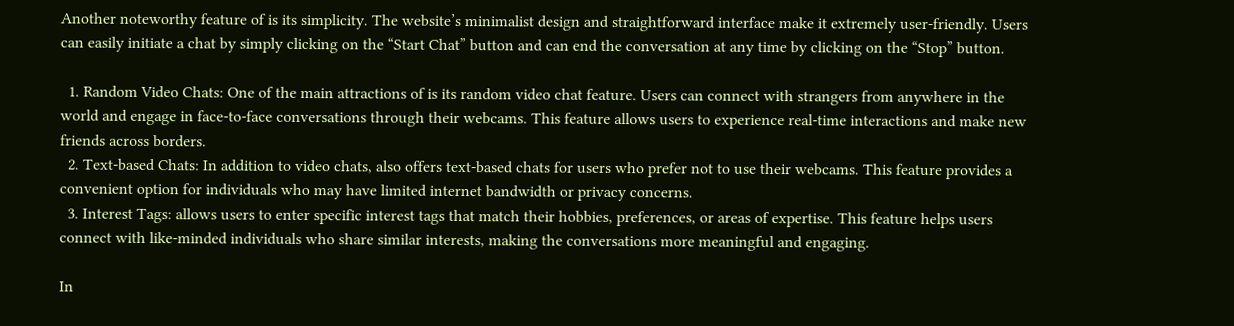Another noteworthy feature of is its simplicity. The website’s minimalist design and straightforward interface make it extremely user-friendly. Users can easily initiate a chat by simply clicking on the “Start Chat” button and can end the conversation at any time by clicking on the “Stop” button.

  1. Random Video Chats: One of the main attractions of is its random video chat feature. Users can connect with strangers from anywhere in the world and engage in face-to-face conversations through their webcams. This feature allows users to experience real-time interactions and make new friends across borders.
  2. Text-based Chats: In addition to video chats, also offers text-based chats for users who prefer not to use their webcams. This feature provides a convenient option for individuals who may have limited internet bandwidth or privacy concerns.
  3. Interest Tags: allows users to enter specific interest tags that match their hobbies, preferences, or areas of expertise. This feature helps users connect with like-minded individuals who share similar interests, making the conversations more meaningful and engaging.

In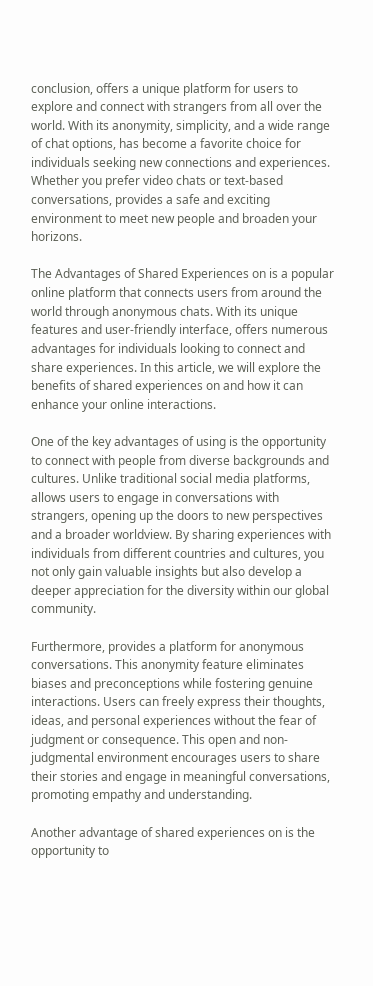conclusion, offers a unique platform for users to explore and connect with strangers from all over the world. With its anonymity, simplicity, and a wide range of chat options, has become a favorite choice for individuals seeking new connections and experiences. Whether you prefer video chats or text-based conversations, provides a safe and exciting environment to meet new people and broaden your horizons.

The Advantages of Shared Experiences on is a popular online platform that connects users from around the world through anonymous chats. With its unique features and user-friendly interface, offers numerous advantages for individuals looking to connect and share experiences. In this article, we will explore the benefits of shared experiences on and how it can enhance your online interactions.

One of the key advantages of using is the opportunity to connect with people from diverse backgrounds and cultures. Unlike traditional social media platforms, allows users to engage in conversations with strangers, opening up the doors to new perspectives and a broader worldview. By sharing experiences with individuals from different countries and cultures, you not only gain valuable insights but also develop a deeper appreciation for the diversity within our global community.

Furthermore, provides a platform for anonymous conversations. This anonymity feature eliminates biases and preconceptions while fostering genuine interactions. Users can freely express their thoughts, ideas, and personal experiences without the fear of judgment or consequence. This open and non-judgmental environment encourages users to share their stories and engage in meaningful conversations, promoting empathy and understanding.

Another advantage of shared experiences on is the opportunity to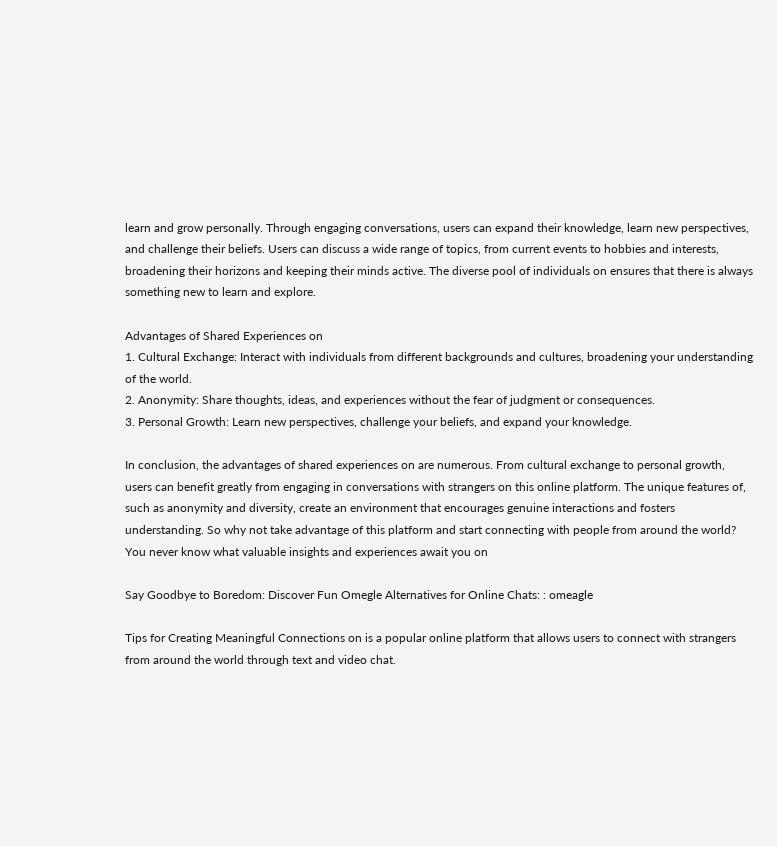learn and grow personally. Through engaging conversations, users can expand their knowledge, learn new perspectives, and challenge their beliefs. Users can discuss a wide range of topics, from current events to hobbies and interests, broadening their horizons and keeping their minds active. The diverse pool of individuals on ensures that there is always something new to learn and explore.

Advantages of Shared Experiences on
1. Cultural Exchange: Interact with individuals from different backgrounds and cultures, broadening your understanding of the world.
2. Anonymity: Share thoughts, ideas, and experiences without the fear of judgment or consequences.
3. Personal Growth: Learn new perspectives, challenge your beliefs, and expand your knowledge.

In conclusion, the advantages of shared experiences on are numerous. From cultural exchange to personal growth, users can benefit greatly from engaging in conversations with strangers on this online platform. The unique features of, such as anonymity and diversity, create an environment that encourages genuine interactions and fosters understanding. So why not take advantage of this platform and start connecting with people from around the world? You never know what valuable insights and experiences await you on

Say Goodbye to Boredom: Discover Fun Omegle Alternatives for Online Chats: : omeagle

Tips for Creating Meaningful Connections on is a popular online platform that allows users to connect with strangers from around the world through text and video chat.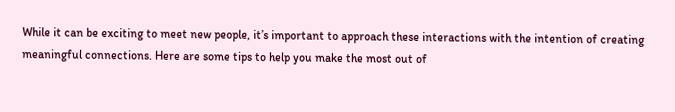While it can be exciting to meet new people, it’s important to approach these interactions with the intention of creating meaningful connections. Here are some tips to help you make the most out of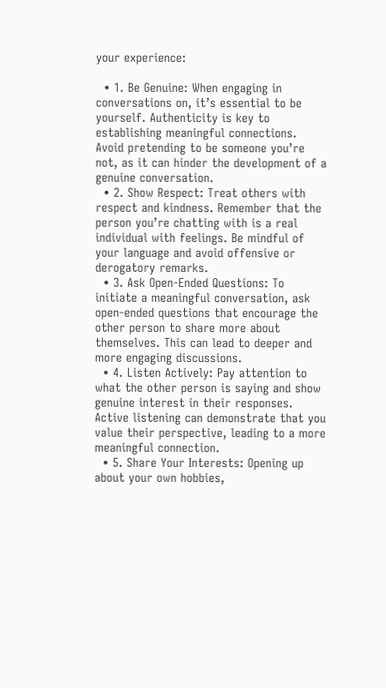your experience:

  • 1. Be Genuine: When engaging in conversations on, it’s essential to be yourself. Authenticity is key to establishing meaningful connections. Avoid pretending to be someone you’re not, as it can hinder the development of a genuine conversation.
  • 2. Show Respect: Treat others with respect and kindness. Remember that the person you’re chatting with is a real individual with feelings. Be mindful of your language and avoid offensive or derogatory remarks.
  • 3. Ask Open-Ended Questions: To initiate a meaningful conversation, ask open-ended questions that encourage the other person to share more about themselves. This can lead to deeper and more engaging discussions.
  • 4. Listen Actively: Pay attention to what the other person is saying and show genuine interest in their responses. Active listening can demonstrate that you value their perspective, leading to a more meaningful connection.
  • 5. Share Your Interests: Opening up about your own hobbies,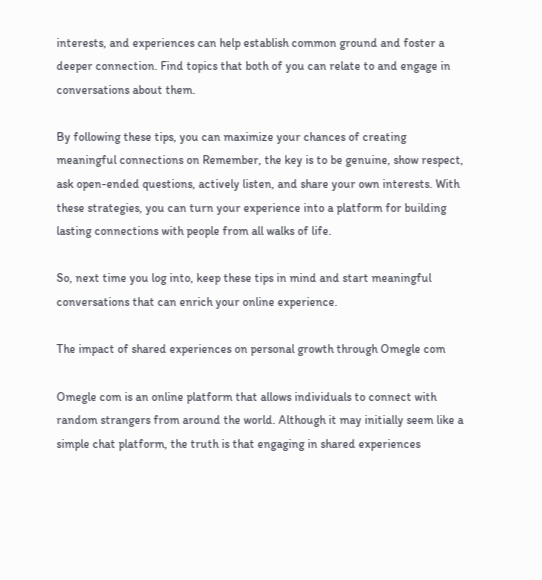interests, and experiences can help establish common ground and foster a deeper connection. Find topics that both of you can relate to and engage in conversations about them.

By following these tips, you can maximize your chances of creating meaningful connections on Remember, the key is to be genuine, show respect, ask open-ended questions, actively listen, and share your own interests. With these strategies, you can turn your experience into a platform for building lasting connections with people from all walks of life.

So, next time you log into, keep these tips in mind and start meaningful conversations that can enrich your online experience.

The impact of shared experiences on personal growth through Omegle com

Omegle com is an online platform that allows individuals to connect with random strangers from around the world. Although it may initially seem like a simple chat platform, the truth is that engaging in shared experiences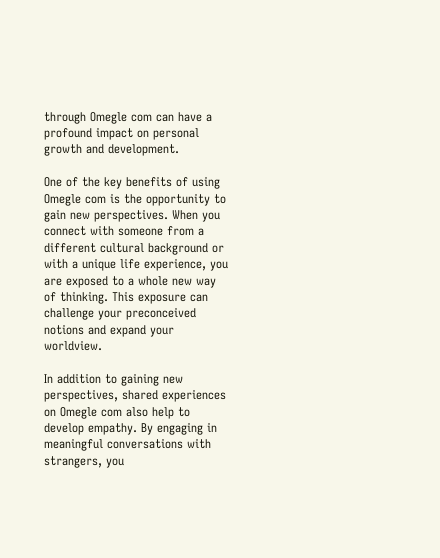through Omegle com can have a profound impact on personal growth and development.

One of the key benefits of using Omegle com is the opportunity to gain new perspectives. When you connect with someone from a different cultural background or with a unique life experience, you are exposed to a whole new way of thinking. This exposure can challenge your preconceived notions and expand your worldview.

In addition to gaining new perspectives, shared experiences on Omegle com also help to develop empathy. By engaging in meaningful conversations with strangers, you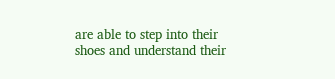are able to step into their shoes and understand their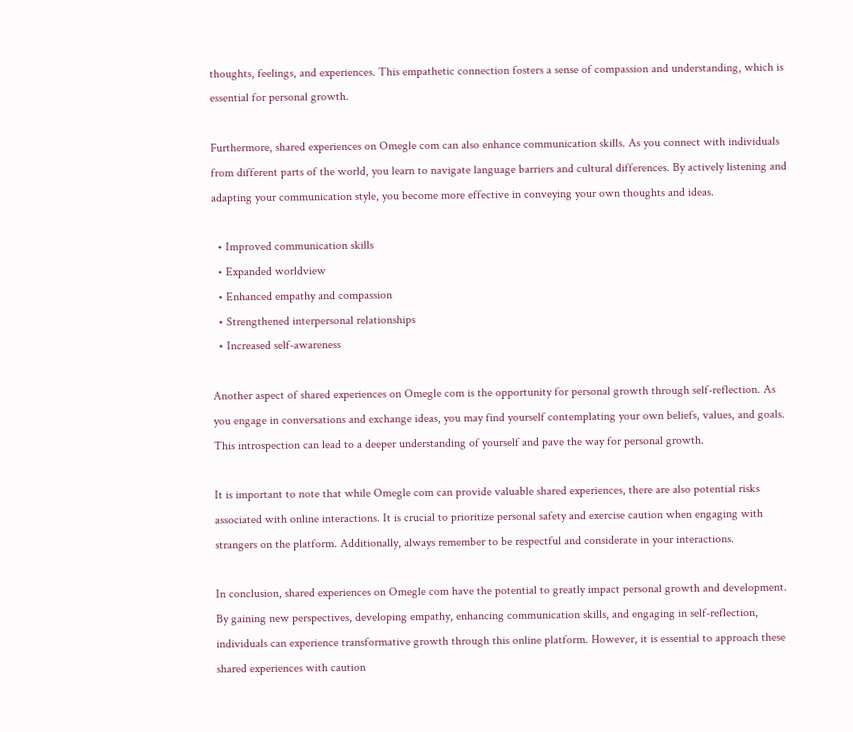thoughts, feelings, and experiences. This empathetic connection fosters a sense of compassion and understanding, which is essential for personal growth.

Furthermore, shared experiences on Omegle com can also enhance communication skills. As you connect with individuals from different parts of the world, you learn to navigate language barriers and cultural differences. By actively listening and adapting your communication style, you become more effective in conveying your own thoughts and ideas.

  • Improved communication skills
  • Expanded worldview
  • Enhanced empathy and compassion
  • Strengthened interpersonal relationships
  • Increased self-awareness

Another aspect of shared experiences on Omegle com is the opportunity for personal growth through self-reflection. As you engage in conversations and exchange ideas, you may find yourself contemplating your own beliefs, values, and goals. This introspection can lead to a deeper understanding of yourself and pave the way for personal growth.

It is important to note that while Omegle com can provide valuable shared experiences, there are also potential risks associated with online interactions. It is crucial to prioritize personal safety and exercise caution when engaging with strangers on the platform. Additionally, always remember to be respectful and considerate in your interactions.

In conclusion, shared experiences on Omegle com have the potential to greatly impact personal growth and development. By gaining new perspectives, developing empathy, enhancing communication skills, and engaging in self-reflection, individuals can experience transformative growth through this online platform. However, it is essential to approach these shared experiences with caution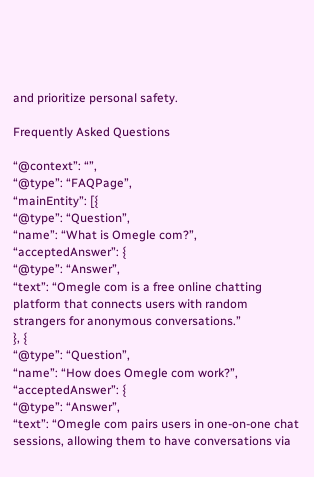and prioritize personal safety.

Frequently Asked Questions

“@context”: “”,
“@type”: “FAQPage”,
“mainEntity”: [{
“@type”: “Question”,
“name”: “What is Omegle com?”,
“acceptedAnswer”: {
“@type”: “Answer”,
“text”: “Omegle com is a free online chatting platform that connects users with random strangers for anonymous conversations.”
}, {
“@type”: “Question”,
“name”: “How does Omegle com work?”,
“acceptedAnswer”: {
“@type”: “Answer”,
“text”: “Omegle com pairs users in one-on-one chat sessions, allowing them to have conversations via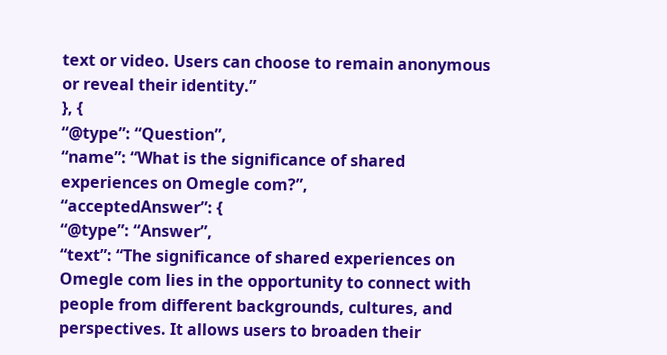text or video. Users can choose to remain anonymous or reveal their identity.”
}, {
“@type”: “Question”,
“name”: “What is the significance of shared experiences on Omegle com?”,
“acceptedAnswer”: {
“@type”: “Answer”,
“text”: “The significance of shared experiences on Omegle com lies in the opportunity to connect with people from different backgrounds, cultures, and perspectives. It allows users to broaden their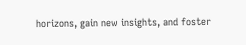horizons, gain new insights, and foster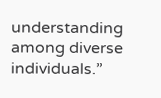understanding among diverse individuals.”